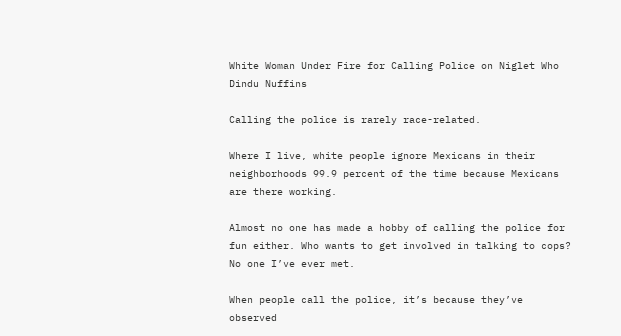White Woman Under Fire for Calling Police on Niglet Who Dindu Nuffins

Calling the police is rarely race-related.

Where I live, white people ignore Mexicans in their neighborhoods 99.9 percent of the time because Mexicans are there working.

Almost no one has made a hobby of calling the police for fun either. Who wants to get involved in talking to cops? No one I’ve ever met.

When people call the police, it’s because they’ve observed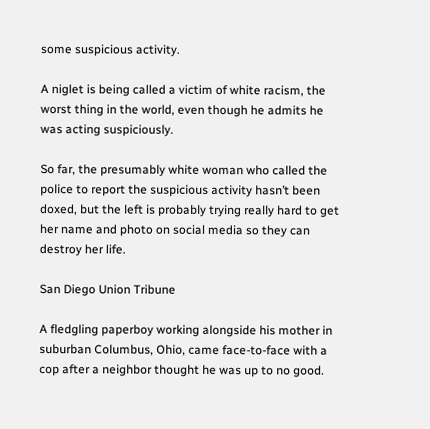some suspicious activity.

A niglet is being called a victim of white racism, the worst thing in the world, even though he admits he was acting suspiciously.

So far, the presumably white woman who called the police to report the suspicious activity hasn’t been doxed, but the left is probably trying really hard to get her name and photo on social media so they can destroy her life.

San Diego Union Tribune

A fledgling paperboy working alongside his mother in suburban Columbus, Ohio, came face-to-face with a cop after a neighbor thought he was up to no good.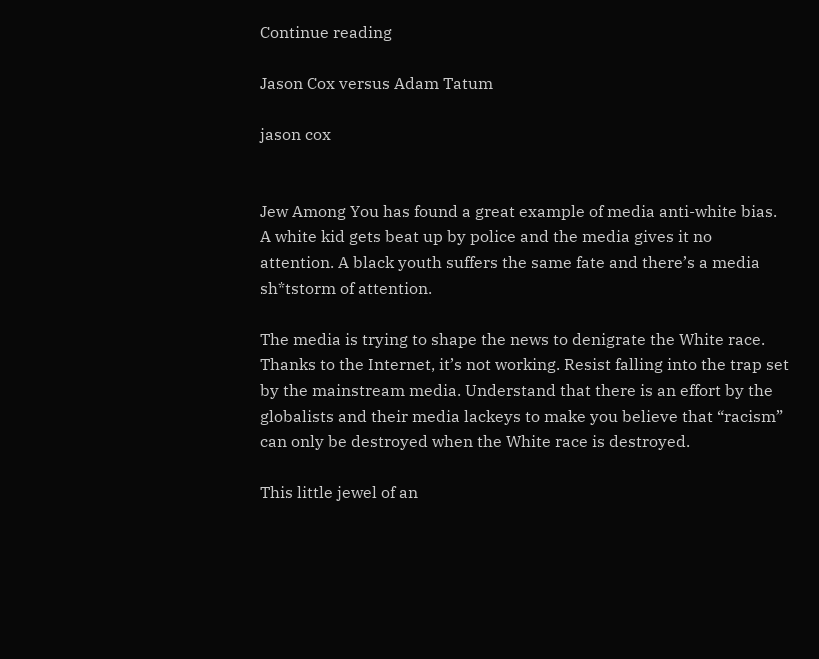Continue reading

Jason Cox versus Adam Tatum

jason cox


Jew Among You has found a great example of media anti-white bias. A white kid gets beat up by police and the media gives it no attention. A black youth suffers the same fate and there’s a media sh*tstorm of attention.

The media is trying to shape the news to denigrate the White race. Thanks to the Internet, it’s not working. Resist falling into the trap set by the mainstream media. Understand that there is an effort by the globalists and their media lackeys to make you believe that “racism” can only be destroyed when the White race is destroyed.

This little jewel of an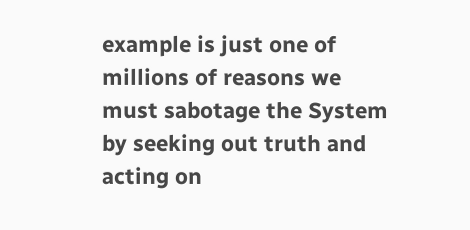example is just one of millions of reasons we must sabotage the System by seeking out truth and acting on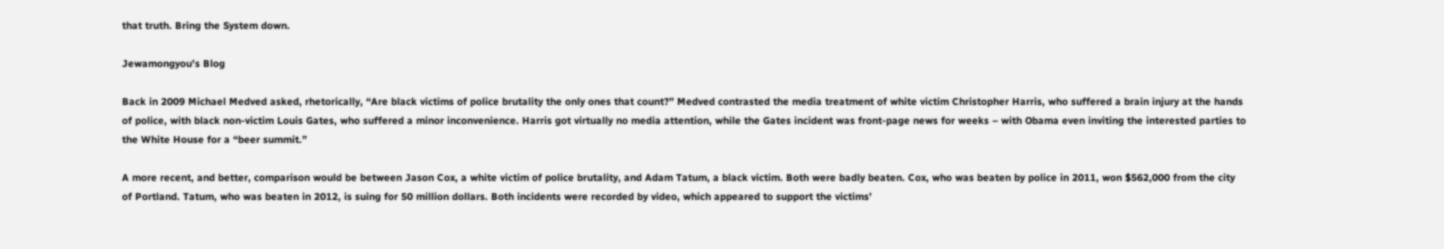that truth. Bring the System down.

Jewamongyou's Blog

Back in 2009 Michael Medved asked, rhetorically, “Are black victims of police brutality the only ones that count?” Medved contrasted the media treatment of white victim Christopher Harris, who suffered a brain injury at the hands of police, with black non-victim Louis Gates, who suffered a minor inconvenience. Harris got virtually no media attention, while the Gates incident was front-page news for weeks – with Obama even inviting the interested parties to the White House for a “beer summit.”

A more recent, and better, comparison would be between Jason Cox, a white victim of police brutality, and Adam Tatum, a black victim. Both were badly beaten. Cox, who was beaten by police in 2011, won $562,000 from the city of Portland. Tatum, who was beaten in 2012, is suing for 50 million dollars. Both incidents were recorded by video, which appeared to support the victims’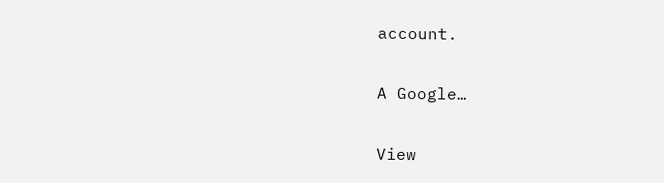account.

A Google…

View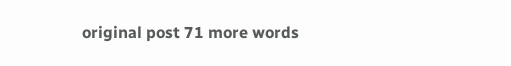original post 71 more words